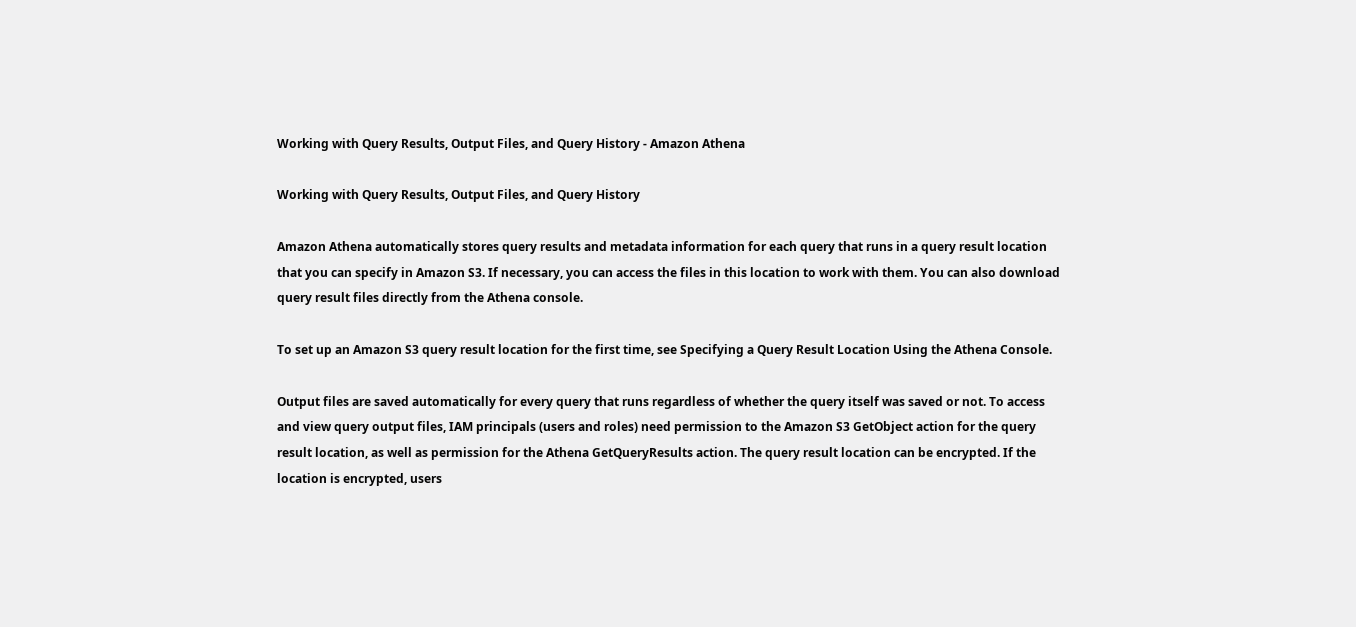Working with Query Results, Output Files, and Query History - Amazon Athena

Working with Query Results, Output Files, and Query History

Amazon Athena automatically stores query results and metadata information for each query that runs in a query result location that you can specify in Amazon S3. If necessary, you can access the files in this location to work with them. You can also download query result files directly from the Athena console.

To set up an Amazon S3 query result location for the first time, see Specifying a Query Result Location Using the Athena Console.

Output files are saved automatically for every query that runs regardless of whether the query itself was saved or not. To access and view query output files, IAM principals (users and roles) need permission to the Amazon S3 GetObject action for the query result location, as well as permission for the Athena GetQueryResults action. The query result location can be encrypted. If the location is encrypted, users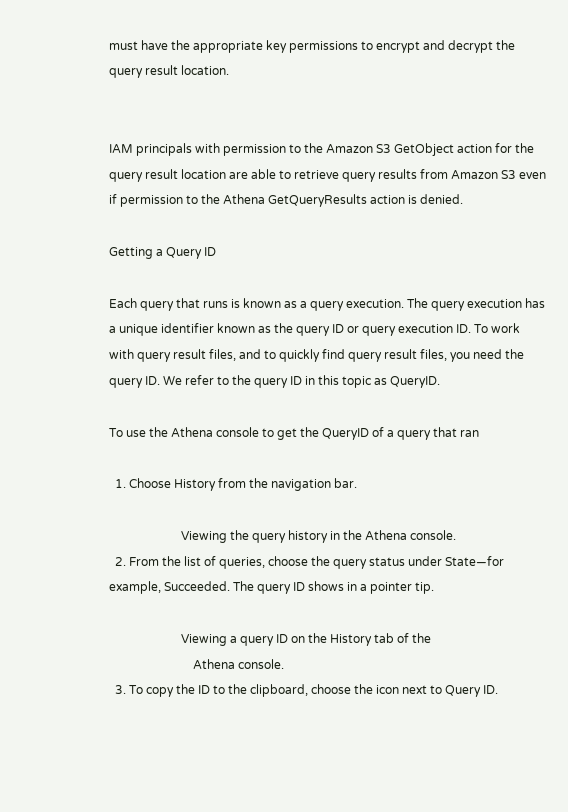must have the appropriate key permissions to encrypt and decrypt the query result location.


IAM principals with permission to the Amazon S3 GetObject action for the query result location are able to retrieve query results from Amazon S3 even if permission to the Athena GetQueryResults action is denied.

Getting a Query ID

Each query that runs is known as a query execution. The query execution has a unique identifier known as the query ID or query execution ID. To work with query result files, and to quickly find query result files, you need the query ID. We refer to the query ID in this topic as QueryID.

To use the Athena console to get the QueryID of a query that ran

  1. Choose History from the navigation bar.

                        Viewing the query history in the Athena console.
  2. From the list of queries, choose the query status under State—for example, Succeeded. The query ID shows in a pointer tip.

                        Viewing a query ID on the History tab of the
                            Athena console.
  3. To copy the ID to the clipboard, choose the icon next to Query ID.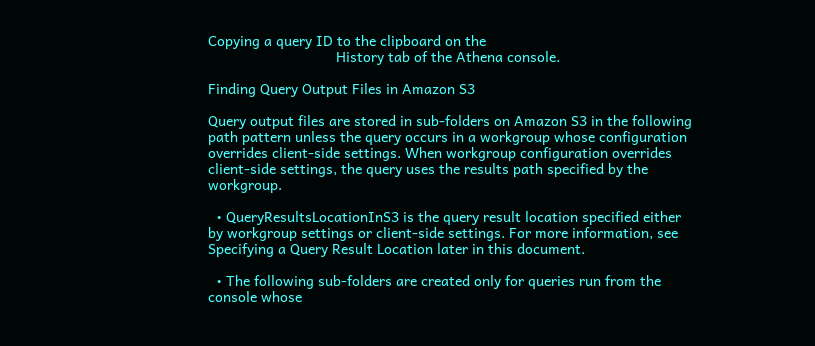Copying a query ID to the clipboard on the
                                History tab of the Athena console.

Finding Query Output Files in Amazon S3

Query output files are stored in sub-folders on Amazon S3 in the following path pattern unless the query occurs in a workgroup whose configuration overrides client-side settings. When workgroup configuration overrides client-side settings, the query uses the results path specified by the workgroup.

  • QueryResultsLocationInS3 is the query result location specified either by workgroup settings or client-side settings. For more information, see Specifying a Query Result Location later in this document.

  • The following sub-folders are created only for queries run from the console whose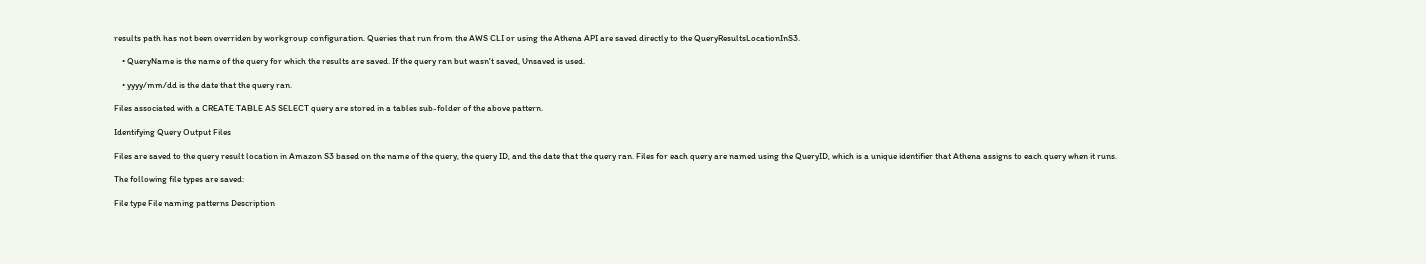results path has not been overriden by workgroup configuration. Queries that run from the AWS CLI or using the Athena API are saved directly to the QueryResultsLocationInS3.

    • QueryName is the name of the query for which the results are saved. If the query ran but wasn't saved, Unsaved is used.

    • yyyy/mm/dd is the date that the query ran.

Files associated with a CREATE TABLE AS SELECT query are stored in a tables sub-folder of the above pattern.

Identifying Query Output Files

Files are saved to the query result location in Amazon S3 based on the name of the query, the query ID, and the date that the query ran. Files for each query are named using the QueryID, which is a unique identifier that Athena assigns to each query when it runs.

The following file types are saved:

File type File naming patterns Description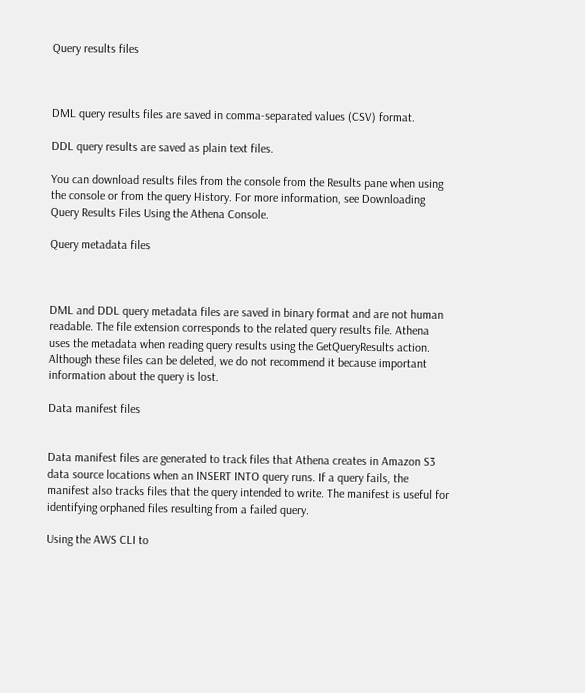Query results files



DML query results files are saved in comma-separated values (CSV) format.

DDL query results are saved as plain text files.

You can download results files from the console from the Results pane when using the console or from the query History. For more information, see Downloading Query Results Files Using the Athena Console.

Query metadata files



DML and DDL query metadata files are saved in binary format and are not human readable. The file extension corresponds to the related query results file. Athena uses the metadata when reading query results using the GetQueryResults action. Although these files can be deleted, we do not recommend it because important information about the query is lost.

Data manifest files


Data manifest files are generated to track files that Athena creates in Amazon S3 data source locations when an INSERT INTO query runs. If a query fails, the manifest also tracks files that the query intended to write. The manifest is useful for identifying orphaned files resulting from a failed query.

Using the AWS CLI to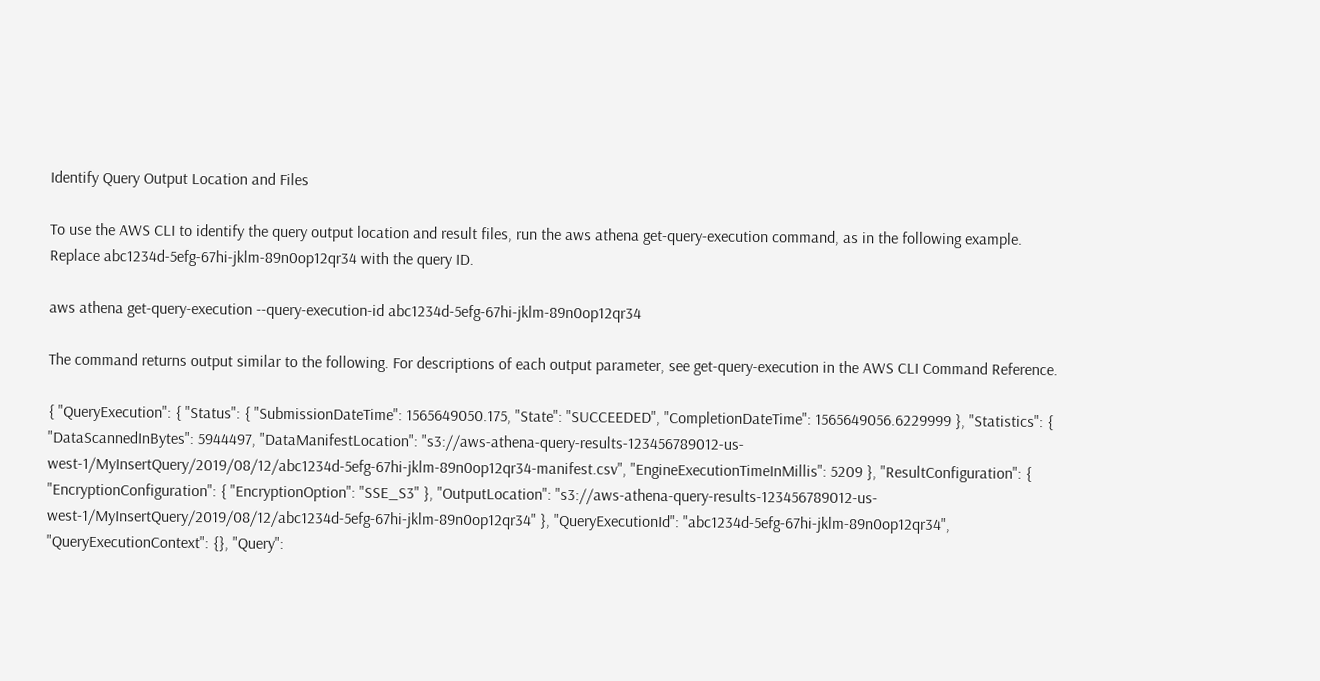Identify Query Output Location and Files

To use the AWS CLI to identify the query output location and result files, run the aws athena get-query-execution command, as in the following example. Replace abc1234d-5efg-67hi-jklm-89n0op12qr34 with the query ID.

aws athena get-query-execution --query-execution-id abc1234d-5efg-67hi-jklm-89n0op12qr34

The command returns output similar to the following. For descriptions of each output parameter, see get-query-execution in the AWS CLI Command Reference.

{ "QueryExecution": { "Status": { "SubmissionDateTime": 1565649050.175, "State": "SUCCEEDED", "CompletionDateTime": 1565649056.6229999 }, "Statistics": { "DataScannedInBytes": 5944497, "DataManifestLocation": "s3://aws-athena-query-results-123456789012-us-west-1/MyInsertQuery/2019/08/12/abc1234d-5efg-67hi-jklm-89n0op12qr34-manifest.csv", "EngineExecutionTimeInMillis": 5209 }, "ResultConfiguration": { "EncryptionConfiguration": { "EncryptionOption": "SSE_S3" }, "OutputLocation": "s3://aws-athena-query-results-123456789012-us-west-1/MyInsertQuery/2019/08/12/abc1234d-5efg-67hi-jklm-89n0op12qr34" }, "QueryExecutionId": "abc1234d-5efg-67hi-jklm-89n0op12qr34", "QueryExecutionContext": {}, "Query":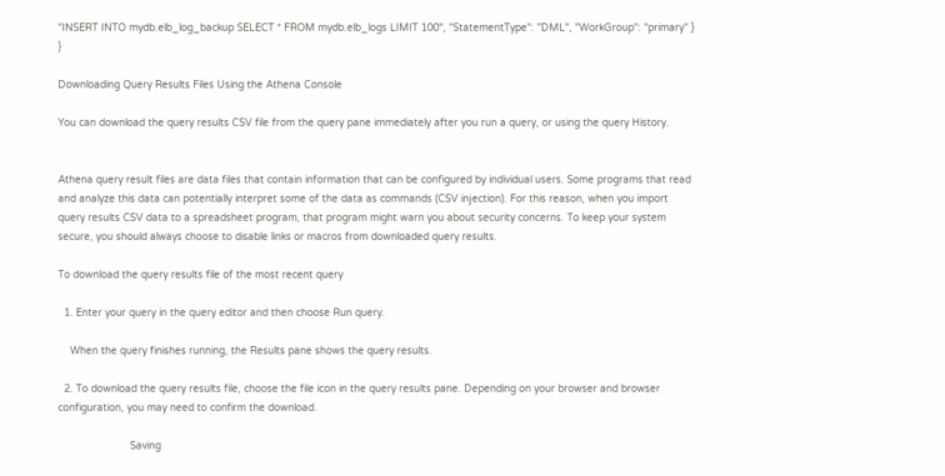"INSERT INTO mydb.elb_log_backup SELECT * FROM mydb.elb_logs LIMIT 100", "StatementType": "DML", "WorkGroup": "primary" } }

Downloading Query Results Files Using the Athena Console

You can download the query results CSV file from the query pane immediately after you run a query, or using the query History.


Athena query result files are data files that contain information that can be configured by individual users. Some programs that read and analyze this data can potentially interpret some of the data as commands (CSV injection). For this reason, when you import query results CSV data to a spreadsheet program, that program might warn you about security concerns. To keep your system secure, you should always choose to disable links or macros from downloaded query results.

To download the query results file of the most recent query

  1. Enter your query in the query editor and then choose Run query.

    When the query finishes running, the Results pane shows the query results.

  2. To download the query results file, choose the file icon in the query results pane. Depending on your browser and browser configuration, you may need to confirm the download.

                        Saving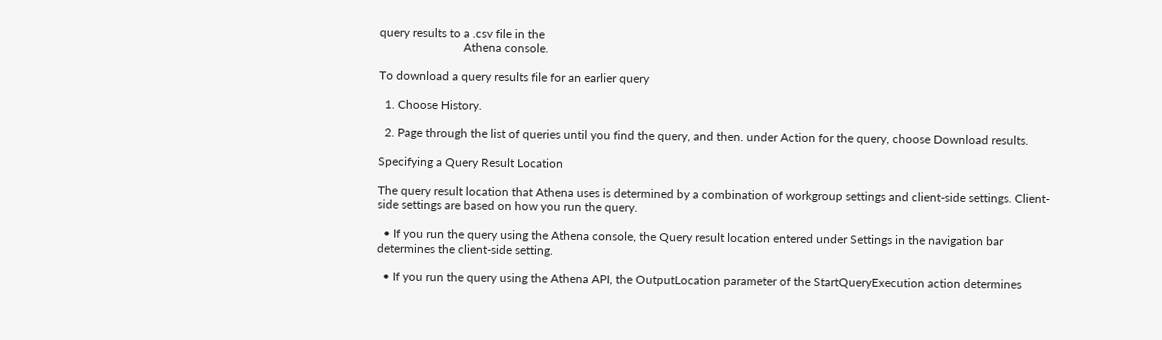query results to a .csv file in the
                            Athena console.

To download a query results file for an earlier query

  1. Choose History.

  2. Page through the list of queries until you find the query, and then. under Action for the query, choose Download results.

Specifying a Query Result Location

The query result location that Athena uses is determined by a combination of workgroup settings and client-side settings. Client-side settings are based on how you run the query.

  • If you run the query using the Athena console, the Query result location entered under Settings in the navigation bar determines the client-side setting.

  • If you run the query using the Athena API, the OutputLocation parameter of the StartQueryExecution action determines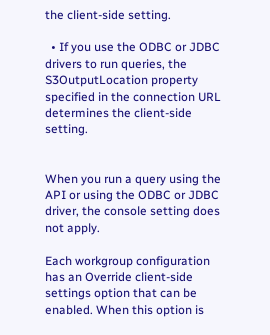the client-side setting.

  • If you use the ODBC or JDBC drivers to run queries, the S3OutputLocation property specified in the connection URL determines the client-side setting.


When you run a query using the API or using the ODBC or JDBC driver, the console setting does not apply.

Each workgroup configuration has an Override client-side settings option that can be enabled. When this option is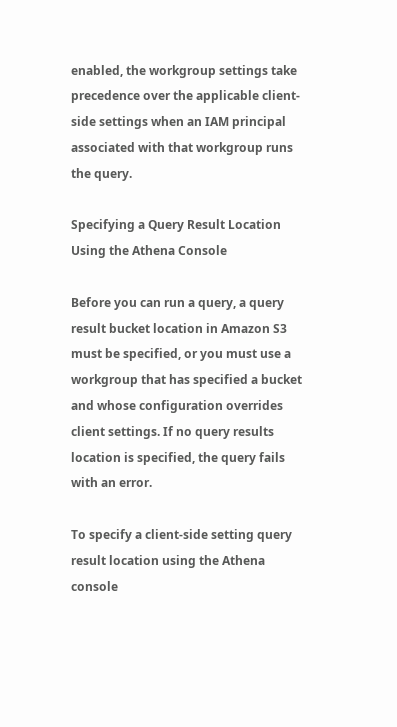enabled, the workgroup settings take precedence over the applicable client-side settings when an IAM principal associated with that workgroup runs the query.

Specifying a Query Result Location Using the Athena Console

Before you can run a query, a query result bucket location in Amazon S3 must be specified, or you must use a workgroup that has specified a bucket and whose configuration overrides client settings. If no query results location is specified, the query fails with an error.

To specify a client-side setting query result location using the Athena console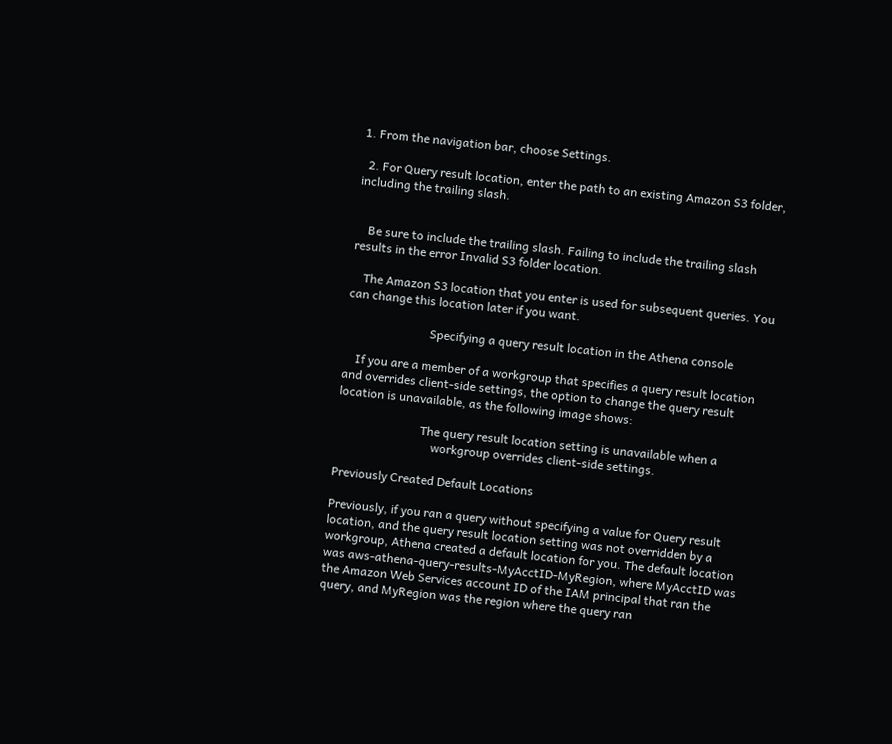1. From the navigation bar, choose Settings.

  2. For Query result location, enter the path to an existing Amazon S3 folder, including the trailing slash.


    Be sure to include the trailing slash. Failing to include the trailing slash results in the error Invalid S3 folder location.

    The Amazon S3 location that you enter is used for subsequent queries. You can change this location later if you want.

                            Specifying a query result location in the Athena console

    If you are a member of a workgroup that specifies a query result location and overrides client-side settings, the option to change the query result location is unavailable, as the following image shows:

                            The query result location setting is unavailable when a
                                workgroup overrides client-side settings.

Previously Created Default Locations

Previously, if you ran a query without specifying a value for Query result location, and the query result location setting was not overridden by a workgroup, Athena created a default location for you. The default location was aws-athena-query-results-MyAcctID-MyRegion, where MyAcctID was the Amazon Web Services account ID of the IAM principal that ran the query, and MyRegion was the region where the query ran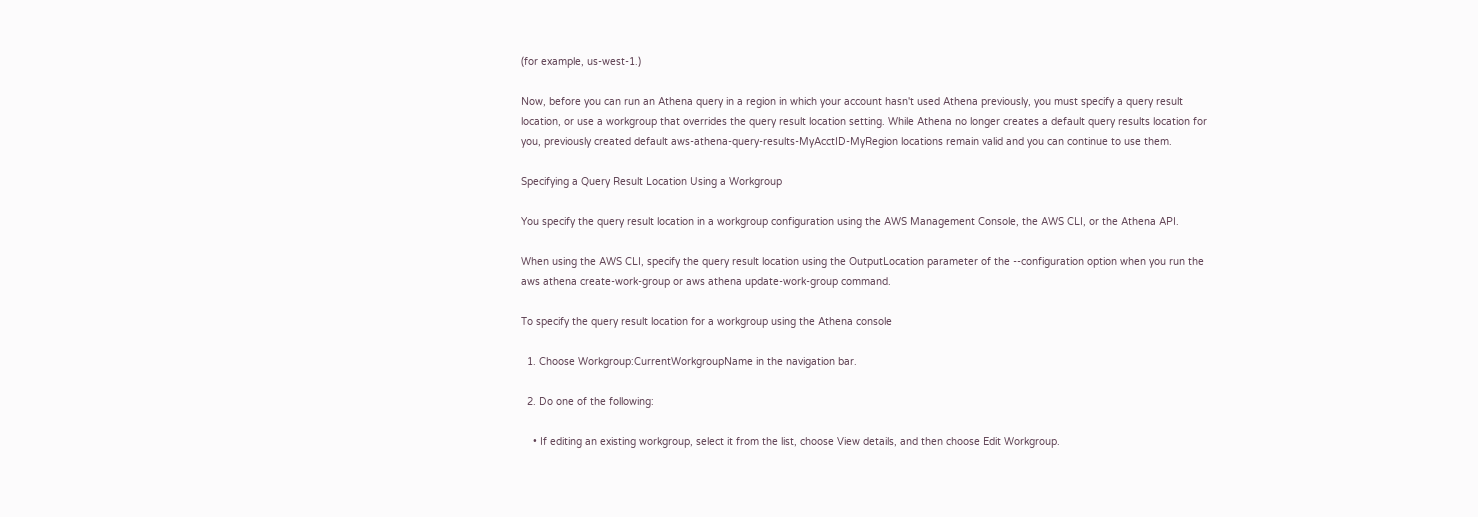(for example, us-west-1.)

Now, before you can run an Athena query in a region in which your account hasn't used Athena previously, you must specify a query result location, or use a workgroup that overrides the query result location setting. While Athena no longer creates a default query results location for you, previously created default aws-athena-query-results-MyAcctID-MyRegion locations remain valid and you can continue to use them.

Specifying a Query Result Location Using a Workgroup

You specify the query result location in a workgroup configuration using the AWS Management Console, the AWS CLI, or the Athena API.

When using the AWS CLI, specify the query result location using the OutputLocation parameter of the --configuration option when you run the aws athena create-work-group or aws athena update-work-group command.

To specify the query result location for a workgroup using the Athena console

  1. Choose Workgroup:CurrentWorkgroupName in the navigation bar.

  2. Do one of the following:

    • If editing an existing workgroup, select it from the list, choose View details, and then choose Edit Workgroup.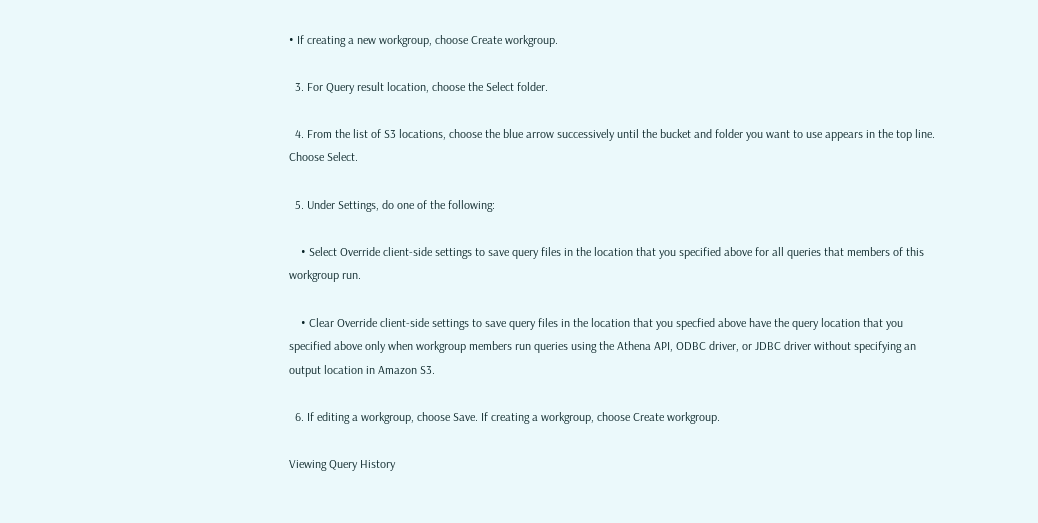• If creating a new workgroup, choose Create workgroup.

  3. For Query result location, choose the Select folder.

  4. From the list of S3 locations, choose the blue arrow successively until the bucket and folder you want to use appears in the top line. Choose Select.

  5. Under Settings, do one of the following:

    • Select Override client-side settings to save query files in the location that you specified above for all queries that members of this workgroup run.

    • Clear Override client-side settings to save query files in the location that you specfied above have the query location that you specified above only when workgroup members run queries using the Athena API, ODBC driver, or JDBC driver without specifying an output location in Amazon S3.

  6. If editing a workgroup, choose Save. If creating a workgroup, choose Create workgroup.

Viewing Query History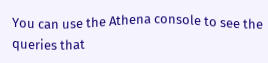You can use the Athena console to see the queries that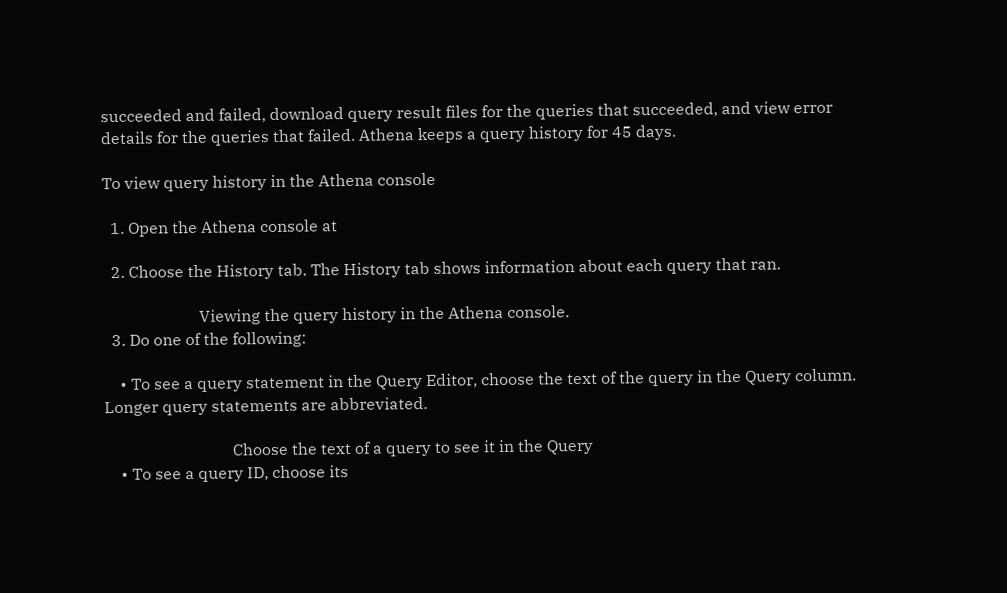succeeded and failed, download query result files for the queries that succeeded, and view error details for the queries that failed. Athena keeps a query history for 45 days.

To view query history in the Athena console

  1. Open the Athena console at

  2. Choose the History tab. The History tab shows information about each query that ran.

                        Viewing the query history in the Athena console.
  3. Do one of the following:

    • To see a query statement in the Query Editor, choose the text of the query in the Query column. Longer query statements are abbreviated.

                                Choose the text of a query to see it in the Query
    • To see a query ID, choose its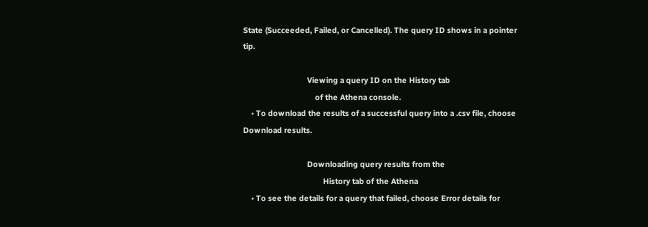State (Succeeded, Failed, or Cancelled). The query ID shows in a pointer tip.

                                Viewing a query ID on the History tab
                                    of the Athena console.
    • To download the results of a successful query into a .csv file, choose Download results.

                                Downloading query results from the
                                        History tab of the Athena
    • To see the details for a query that failed, choose Error details for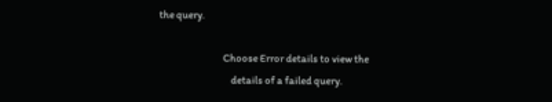the query.

                                Choose Error details to view the
                                    details of a failed query.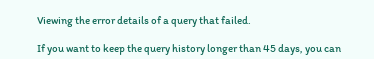Viewing the error details of a query that failed.

If you want to keep the query history longer than 45 days, you can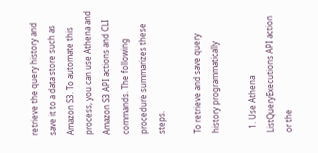retrieve the query history and save it to a data store such as Amazon S3. To automate this process, you can use Athena and Amazon S3 API actions and CLI commands. The following procedure summarizes these steps.

To retrieve and save query history programmatically

  1. Use Athena ListQueryExecutions API action or the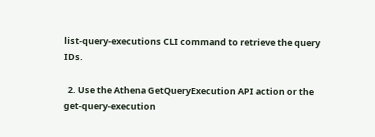list-query-executions CLI command to retrieve the query IDs.

  2. Use the Athena GetQueryExecution API action or the get-query-execution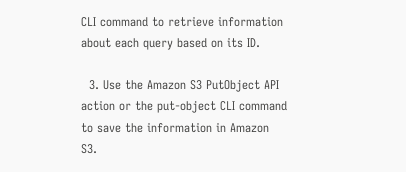CLI command to retrieve information about each query based on its ID.

  3. Use the Amazon S3 PutObject API action or the put-object CLI command to save the information in Amazon S3.